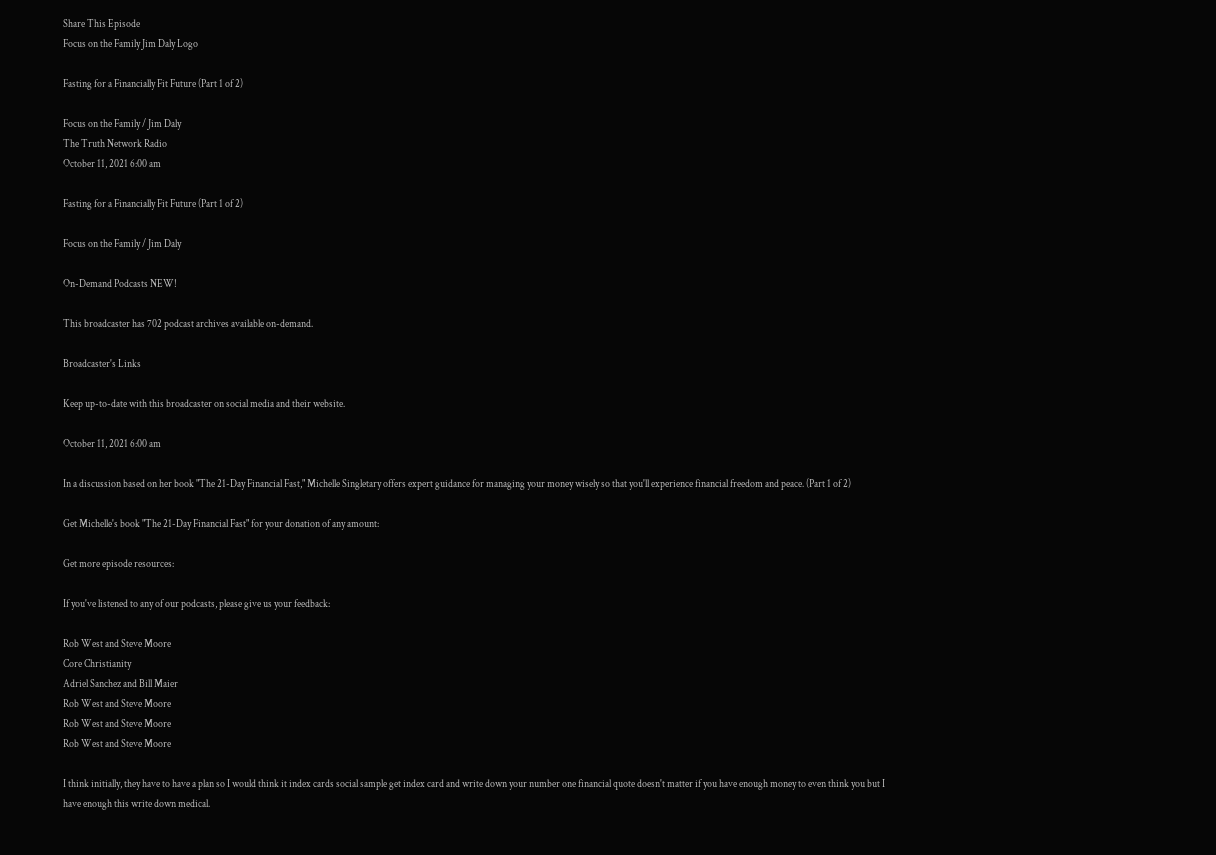Share This Episode
Focus on the Family Jim Daly Logo

Fasting for a Financially Fit Future (Part 1 of 2)

Focus on the Family / Jim Daly
The Truth Network Radio
October 11, 2021 6:00 am

Fasting for a Financially Fit Future (Part 1 of 2)

Focus on the Family / Jim Daly

On-Demand Podcasts NEW!

This broadcaster has 702 podcast archives available on-demand.

Broadcaster's Links

Keep up-to-date with this broadcaster on social media and their website.

October 11, 2021 6:00 am

In a discussion based on her book "The 21-Day Financial Fast," Michelle Singletary offers expert guidance for managing your money wisely so that you'll experience financial freedom and peace. (Part 1 of 2)

Get Michelle's book "The 21-Day Financial Fast" for your donation of any amount:

Get more episode resources:

If you've listened to any of our podcasts, please give us your feedback:

Rob West and Steve Moore
Core Christianity
Adriel Sanchez and Bill Maier
Rob West and Steve Moore
Rob West and Steve Moore
Rob West and Steve Moore

I think initially, they have to have a plan so I would think it index cards social sample get index card and write down your number one financial quote doesn't matter if you have enough money to even think you but I have enough this write down medical.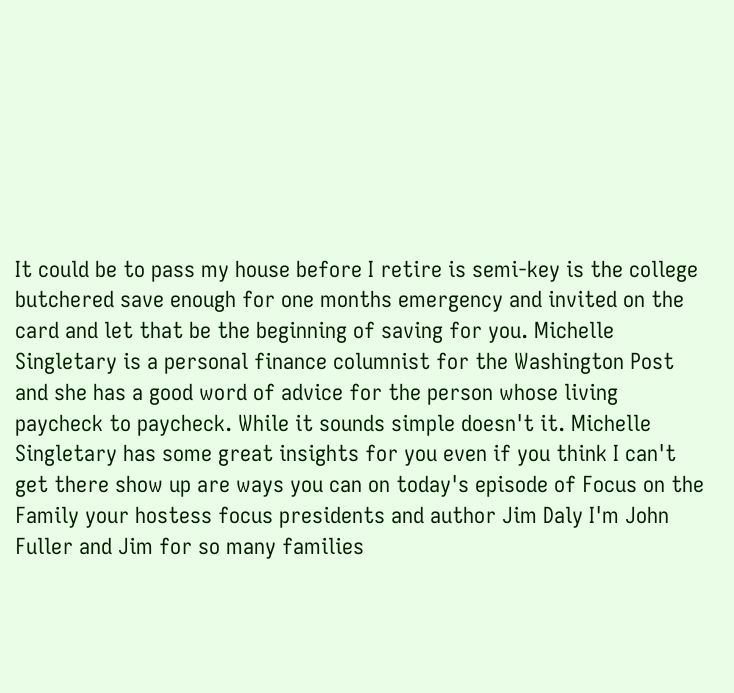It could be to pass my house before I retire is semi-key is the college butchered save enough for one months emergency and invited on the card and let that be the beginning of saving for you. Michelle Singletary is a personal finance columnist for the Washington Post and she has a good word of advice for the person whose living paycheck to paycheck. While it sounds simple doesn't it. Michelle Singletary has some great insights for you even if you think I can't get there show up are ways you can on today's episode of Focus on the Family your hostess focus presidents and author Jim Daly I'm John Fuller and Jim for so many families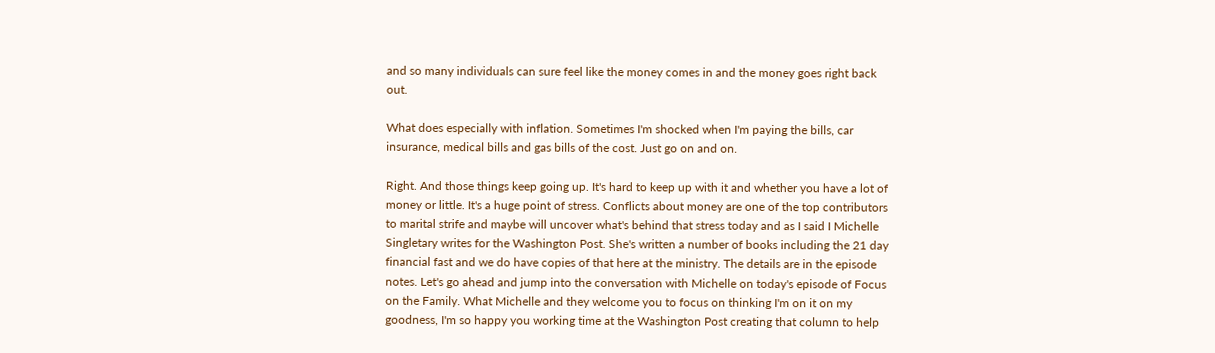and so many individuals can sure feel like the money comes in and the money goes right back out.

What does especially with inflation. Sometimes I'm shocked when I'm paying the bills, car insurance, medical bills and gas bills of the cost. Just go on and on.

Right. And those things keep going up. It's hard to keep up with it and whether you have a lot of money or little. It's a huge point of stress. Conflicts about money are one of the top contributors to marital strife and maybe will uncover what's behind that stress today and as I said I Michelle Singletary writes for the Washington Post. She's written a number of books including the 21 day financial fast and we do have copies of that here at the ministry. The details are in the episode notes. Let's go ahead and jump into the conversation with Michelle on today's episode of Focus on the Family. What Michelle and they welcome you to focus on thinking I'm on it on my goodness, I'm so happy you working time at the Washington Post creating that column to help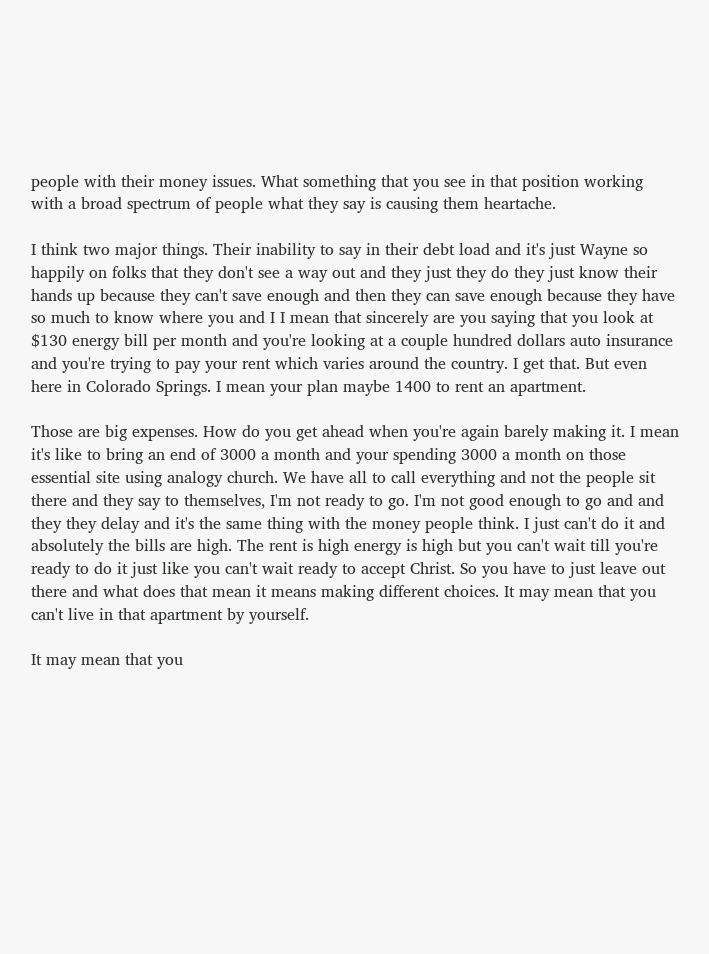people with their money issues. What something that you see in that position working with a broad spectrum of people what they say is causing them heartache.

I think two major things. Their inability to say in their debt load and it's just Wayne so happily on folks that they don't see a way out and they just they do they just know their hands up because they can't save enough and then they can save enough because they have so much to know where you and I I mean that sincerely are you saying that you look at $130 energy bill per month and you're looking at a couple hundred dollars auto insurance and you're trying to pay your rent which varies around the country. I get that. But even here in Colorado Springs. I mean your plan maybe 1400 to rent an apartment.

Those are big expenses. How do you get ahead when you're again barely making it. I mean it's like to bring an end of 3000 a month and your spending 3000 a month on those essential site using analogy church. We have all to call everything and not the people sit there and they say to themselves, I'm not ready to go. I'm not good enough to go and and they they delay and it's the same thing with the money people think. I just can't do it and absolutely the bills are high. The rent is high energy is high but you can't wait till you're ready to do it just like you can't wait ready to accept Christ. So you have to just leave out there and what does that mean it means making different choices. It may mean that you can't live in that apartment by yourself.

It may mean that you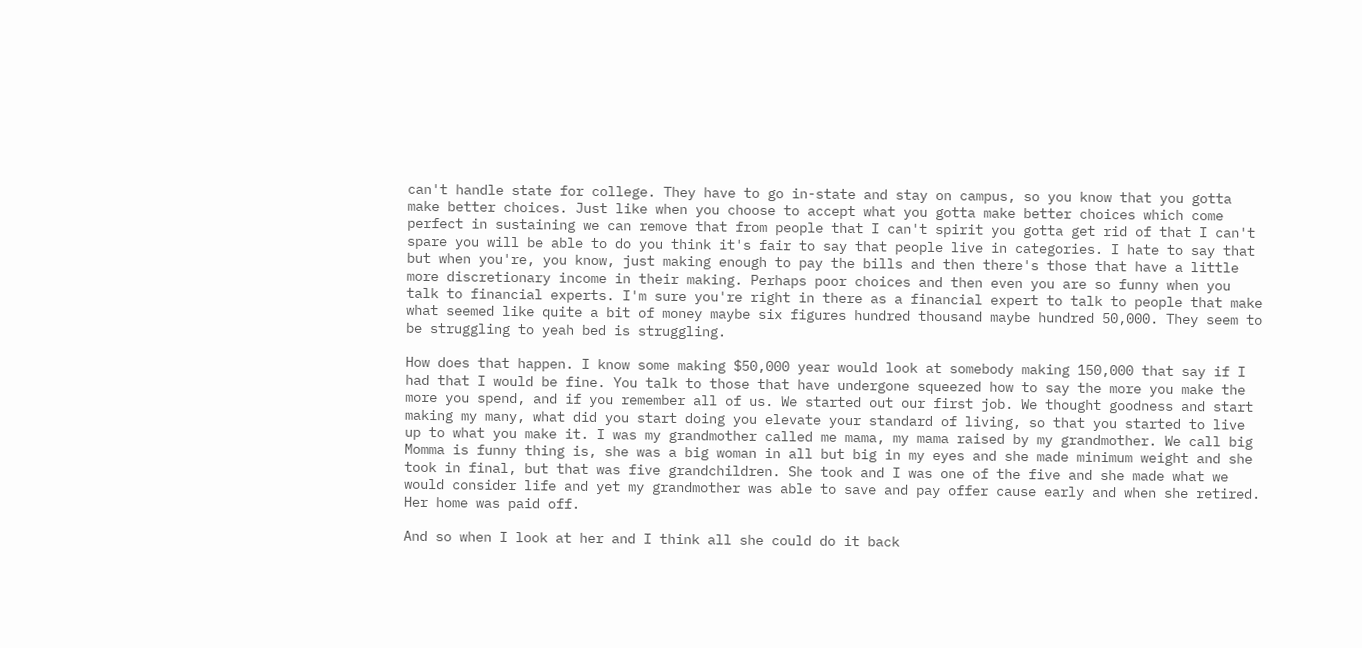can't handle state for college. They have to go in-state and stay on campus, so you know that you gotta make better choices. Just like when you choose to accept what you gotta make better choices which come perfect in sustaining we can remove that from people that I can't spirit you gotta get rid of that I can't spare you will be able to do you think it's fair to say that people live in categories. I hate to say that but when you're, you know, just making enough to pay the bills and then there's those that have a little more discretionary income in their making. Perhaps poor choices and then even you are so funny when you talk to financial experts. I'm sure you're right in there as a financial expert to talk to people that make what seemed like quite a bit of money maybe six figures hundred thousand maybe hundred 50,000. They seem to be struggling to yeah bed is struggling.

How does that happen. I know some making $50,000 year would look at somebody making 150,000 that say if I had that I would be fine. You talk to those that have undergone squeezed how to say the more you make the more you spend, and if you remember all of us. We started out our first job. We thought goodness and start making my many, what did you start doing you elevate your standard of living, so that you started to live up to what you make it. I was my grandmother called me mama, my mama raised by my grandmother. We call big Momma is funny thing is, she was a big woman in all but big in my eyes and she made minimum weight and she took in final, but that was five grandchildren. She took and I was one of the five and she made what we would consider life and yet my grandmother was able to save and pay offer cause early and when she retired. Her home was paid off.

And so when I look at her and I think all she could do it back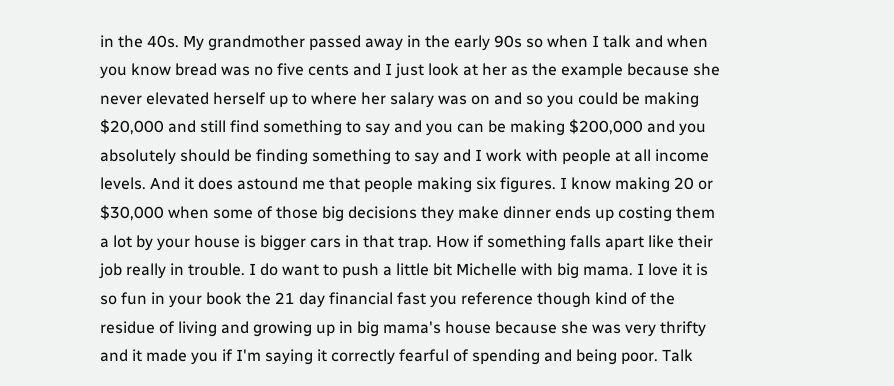in the 40s. My grandmother passed away in the early 90s so when I talk and when you know bread was no five cents and I just look at her as the example because she never elevated herself up to where her salary was on and so you could be making $20,000 and still find something to say and you can be making $200,000 and you absolutely should be finding something to say and I work with people at all income levels. And it does astound me that people making six figures. I know making 20 or $30,000 when some of those big decisions they make dinner ends up costing them a lot by your house is bigger cars in that trap. How if something falls apart like their job really in trouble. I do want to push a little bit Michelle with big mama. I love it is so fun in your book the 21 day financial fast you reference though kind of the residue of living and growing up in big mama's house because she was very thrifty and it made you if I'm saying it correctly fearful of spending and being poor. Talk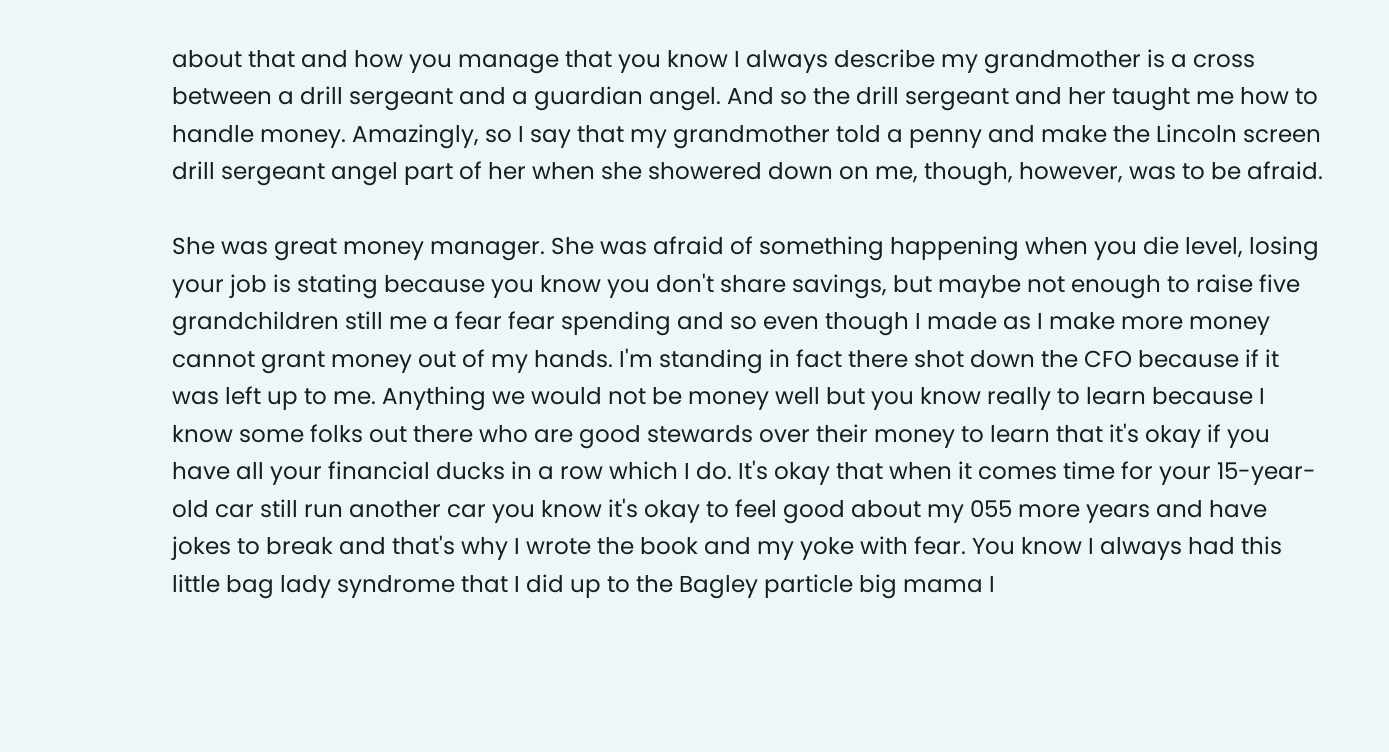about that and how you manage that you know I always describe my grandmother is a cross between a drill sergeant and a guardian angel. And so the drill sergeant and her taught me how to handle money. Amazingly, so I say that my grandmother told a penny and make the Lincoln screen drill sergeant angel part of her when she showered down on me, though, however, was to be afraid.

She was great money manager. She was afraid of something happening when you die level, losing your job is stating because you know you don't share savings, but maybe not enough to raise five grandchildren still me a fear fear spending and so even though I made as I make more money cannot grant money out of my hands. I'm standing in fact there shot down the CFO because if it was left up to me. Anything we would not be money well but you know really to learn because I know some folks out there who are good stewards over their money to learn that it's okay if you have all your financial ducks in a row which I do. It's okay that when it comes time for your 15-year-old car still run another car you know it's okay to feel good about my 055 more years and have jokes to break and that's why I wrote the book and my yoke with fear. You know I always had this little bag lady syndrome that I did up to the Bagley particle big mama I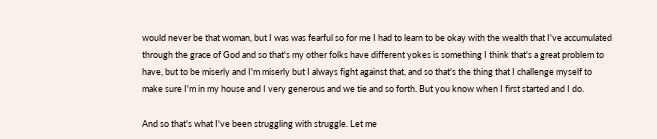would never be that woman, but I was was fearful so for me I had to learn to be okay with the wealth that I've accumulated through the grace of God and so that's my other folks have different yokes is something I think that's a great problem to have, but to be miserly and I'm miserly but I always fight against that, and so that's the thing that I challenge myself to make sure I'm in my house and I very generous and we tie and so forth. But you know when I first started and I do.

And so that's what I've been struggling with struggle. Let me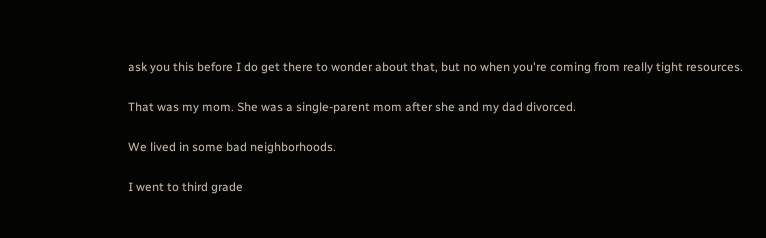ask you this before I do get there to wonder about that, but no when you're coming from really tight resources.

That was my mom. She was a single-parent mom after she and my dad divorced.

We lived in some bad neighborhoods.

I went to third grade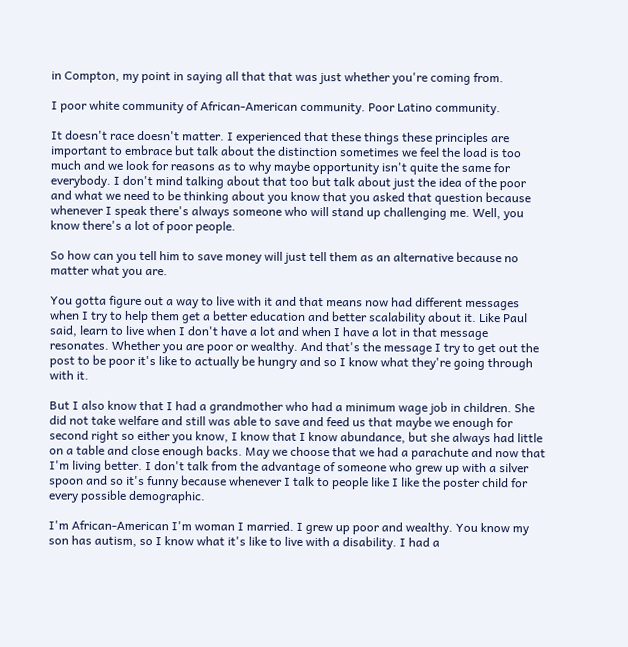in Compton, my point in saying all that that was just whether you're coming from.

I poor white community of African-American community. Poor Latino community.

It doesn't race doesn't matter. I experienced that these things these principles are important to embrace but talk about the distinction sometimes we feel the load is too much and we look for reasons as to why maybe opportunity isn't quite the same for everybody. I don't mind talking about that too but talk about just the idea of the poor and what we need to be thinking about you know that you asked that question because whenever I speak there's always someone who will stand up challenging me. Well, you know there's a lot of poor people.

So how can you tell him to save money will just tell them as an alternative because no matter what you are.

You gotta figure out a way to live with it and that means now had different messages when I try to help them get a better education and better scalability about it. Like Paul said, learn to live when I don't have a lot and when I have a lot in that message resonates. Whether you are poor or wealthy. And that's the message I try to get out the post to be poor it's like to actually be hungry and so I know what they're going through with it.

But I also know that I had a grandmother who had a minimum wage job in children. She did not take welfare and still was able to save and feed us that maybe we enough for second right so either you know, I know that I know abundance, but she always had little on a table and close enough backs. May we choose that we had a parachute and now that I'm living better. I don't talk from the advantage of someone who grew up with a silver spoon and so it's funny because whenever I talk to people like I like the poster child for every possible demographic.

I'm African-American I'm woman I married. I grew up poor and wealthy. You know my son has autism, so I know what it's like to live with a disability. I had a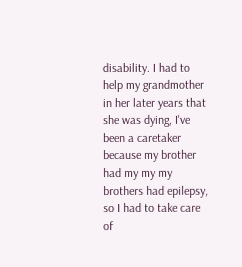disability. I had to help my grandmother in her later years that she was dying, I've been a caretaker because my brother had my my my brothers had epilepsy, so I had to take care of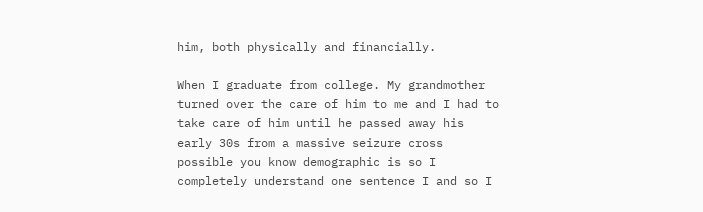him, both physically and financially.

When I graduate from college. My grandmother turned over the care of him to me and I had to take care of him until he passed away his early 30s from a massive seizure cross possible you know demographic is so I completely understand one sentence I and so I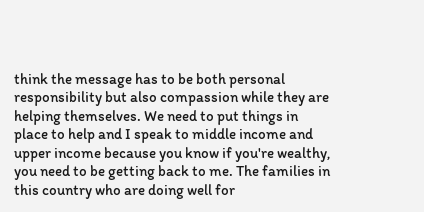think the message has to be both personal responsibility but also compassion while they are helping themselves. We need to put things in place to help and I speak to middle income and upper income because you know if you're wealthy, you need to be getting back to me. The families in this country who are doing well for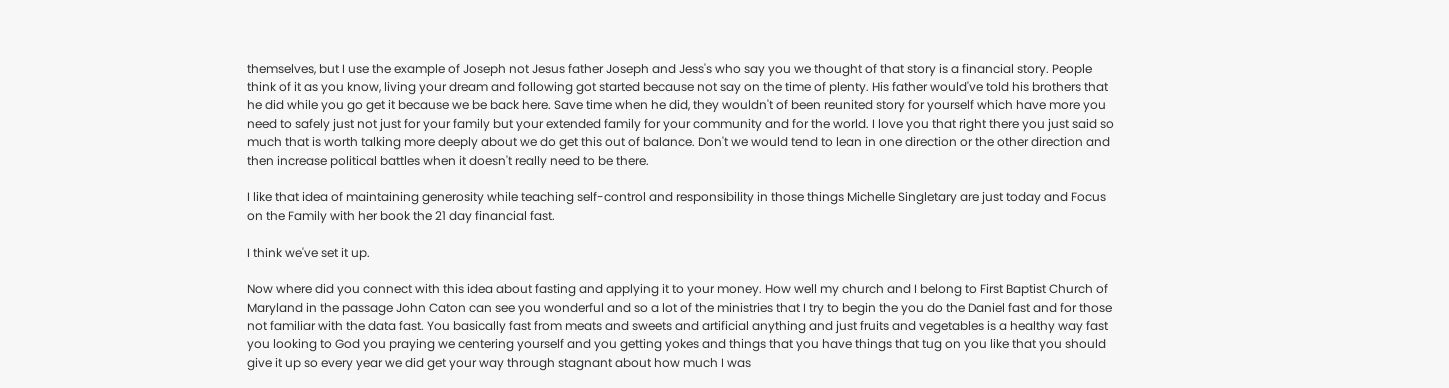themselves, but I use the example of Joseph not Jesus father Joseph and Jess's who say you we thought of that story is a financial story. People think of it as you know, living your dream and following got started because not say on the time of plenty. His father would've told his brothers that he did while you go get it because we be back here. Save time when he did, they wouldn't of been reunited story for yourself which have more you need to safely just not just for your family but your extended family for your community and for the world. I love you that right there you just said so much that is worth talking more deeply about we do get this out of balance. Don't we would tend to lean in one direction or the other direction and then increase political battles when it doesn't really need to be there.

I like that idea of maintaining generosity while teaching self-control and responsibility in those things Michelle Singletary are just today and Focus on the Family with her book the 21 day financial fast.

I think we've set it up.

Now where did you connect with this idea about fasting and applying it to your money. How well my church and I belong to First Baptist Church of Maryland in the passage John Caton can see you wonderful and so a lot of the ministries that I try to begin the you do the Daniel fast and for those not familiar with the data fast. You basically fast from meats and sweets and artificial anything and just fruits and vegetables is a healthy way fast you looking to God you praying we centering yourself and you getting yokes and things that you have things that tug on you like that you should give it up so every year we did get your way through stagnant about how much I was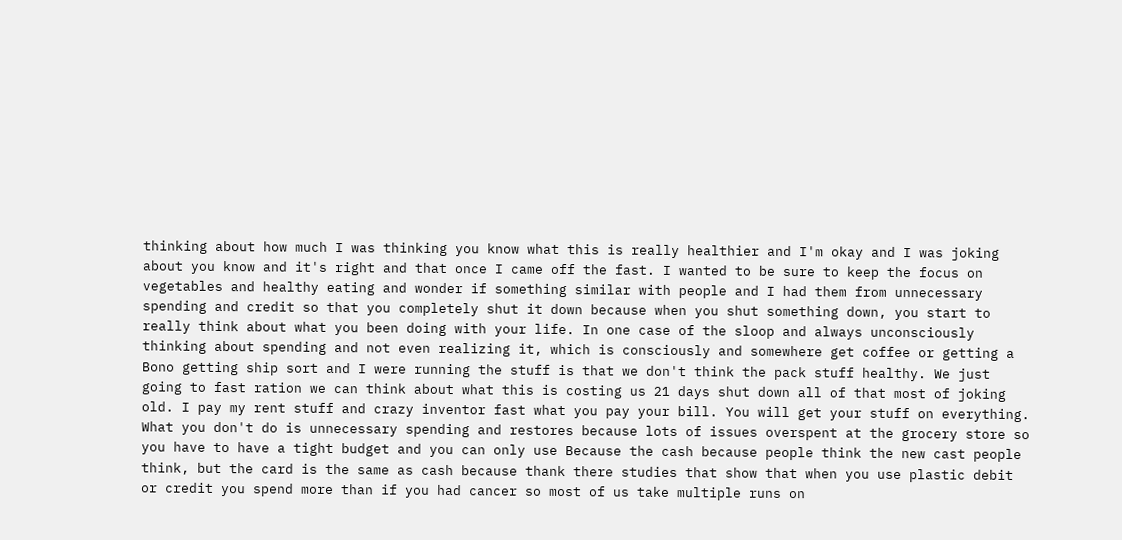thinking about how much I was thinking you know what this is really healthier and I'm okay and I was joking about you know and it's right and that once I came off the fast. I wanted to be sure to keep the focus on vegetables and healthy eating and wonder if something similar with people and I had them from unnecessary spending and credit so that you completely shut it down because when you shut something down, you start to really think about what you been doing with your life. In one case of the sloop and always unconsciously thinking about spending and not even realizing it, which is consciously and somewhere get coffee or getting a Bono getting ship sort and I were running the stuff is that we don't think the pack stuff healthy. We just going to fast ration we can think about what this is costing us 21 days shut down all of that most of joking old. I pay my rent stuff and crazy inventor fast what you pay your bill. You will get your stuff on everything. What you don't do is unnecessary spending and restores because lots of issues overspent at the grocery store so you have to have a tight budget and you can only use Because the cash because people think the new cast people think, but the card is the same as cash because thank there studies that show that when you use plastic debit or credit you spend more than if you had cancer so most of us take multiple runs on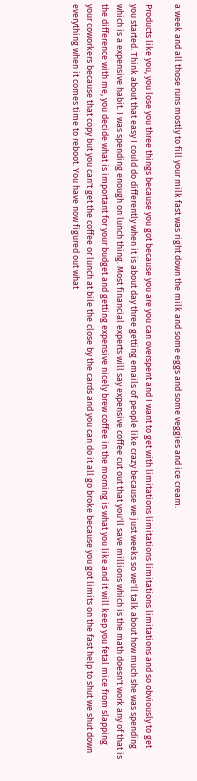a week and all those runs mostly to fill your milk fast was right down the milk and some eggs and some veggies and ice cream.

Products like you, you lose you three things because you got because you are you can overspent and I want to get with limitations limitations limitations limitations and so obviously to get you started. Think about that easy I could do differently when it is about day three getting emails of people like crazy because we just weeks so we'll talk about how much she was spending which is a expensive habit. I was spending enough on lunch thing. Most financial experts will say expensive coffee cut out that you'll save millions which is the math doesn't work any of that is the difference with me, you decide what is important for your budget and getting expensive nicely brew coffee in the morning is what you like and it will keep you fetal mice from slapping your coworkers because that copy but you can't get the coffee or lunch at bile the close by the cards and you can do it all go broke because you got limits on the fast help to shut we shut down everything when it comes time to reboot. You have now figured out what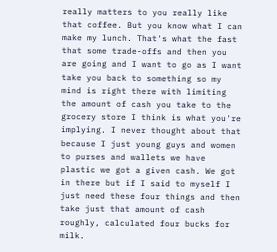really matters to you really like that coffee. But you know what I can make my lunch. That's what the fast that some trade-offs and then you are going and I want to go as I want take you back to something so my mind is right there with limiting the amount of cash you take to the grocery store I think is what you're implying. I never thought about that because I just young guys and women to purses and wallets we have plastic we got a given cash. We got in there but if I said to myself I just need these four things and then take just that amount of cash roughly, calculated four bucks for milk.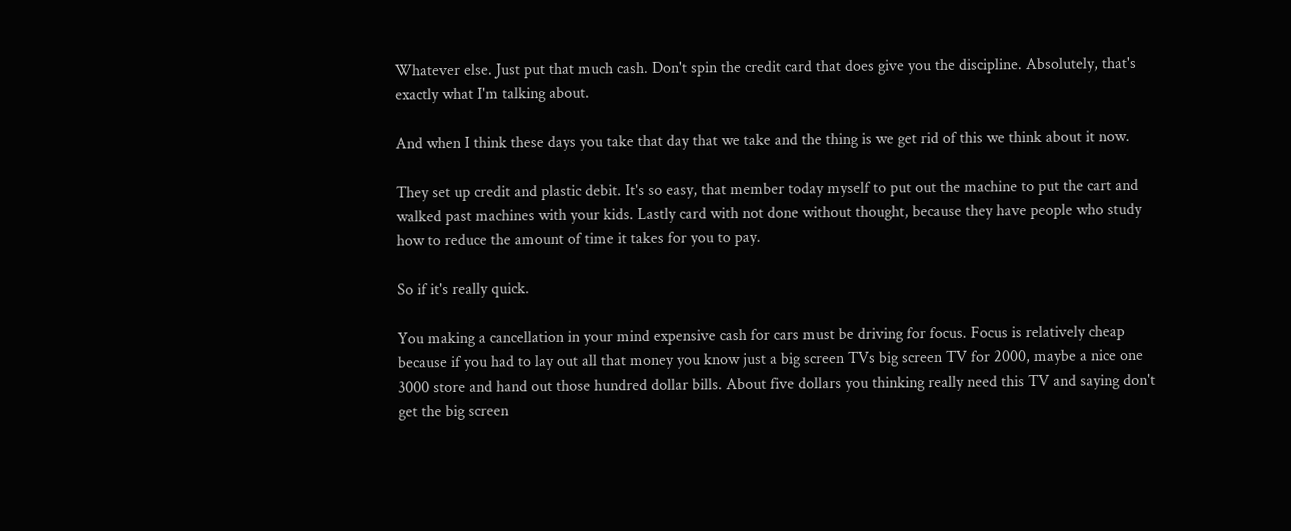Whatever else. Just put that much cash. Don't spin the credit card that does give you the discipline. Absolutely, that's exactly what I'm talking about.

And when I think these days you take that day that we take and the thing is we get rid of this we think about it now.

They set up credit and plastic debit. It's so easy, that member today myself to put out the machine to put the cart and walked past machines with your kids. Lastly card with not done without thought, because they have people who study how to reduce the amount of time it takes for you to pay.

So if it's really quick.

You making a cancellation in your mind expensive cash for cars must be driving for focus. Focus is relatively cheap because if you had to lay out all that money you know just a big screen TVs big screen TV for 2000, maybe a nice one 3000 store and hand out those hundred dollar bills. About five dollars you thinking really need this TV and saying don't get the big screen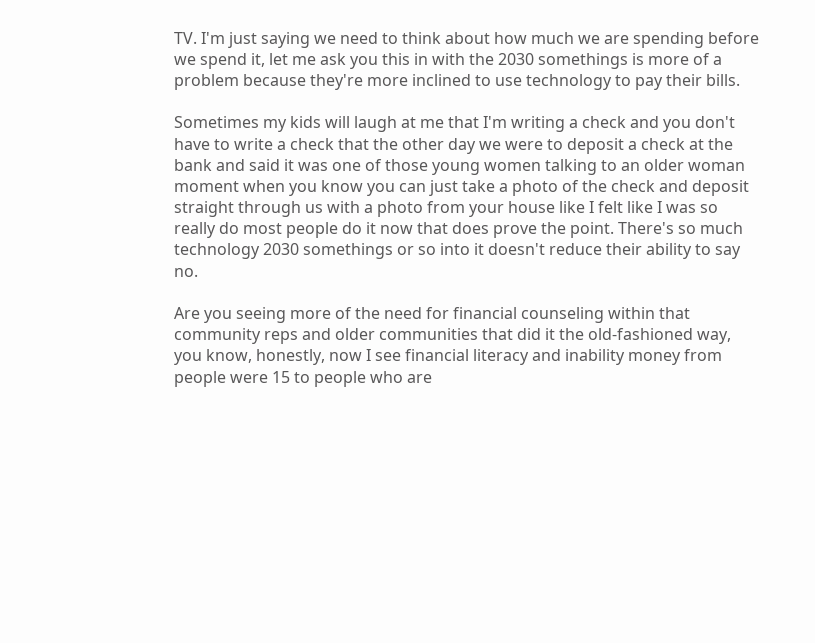TV. I'm just saying we need to think about how much we are spending before we spend it, let me ask you this in with the 2030 somethings is more of a problem because they're more inclined to use technology to pay their bills.

Sometimes my kids will laugh at me that I'm writing a check and you don't have to write a check that the other day we were to deposit a check at the bank and said it was one of those young women talking to an older woman moment when you know you can just take a photo of the check and deposit straight through us with a photo from your house like I felt like I was so really do most people do it now that does prove the point. There's so much technology 2030 somethings or so into it doesn't reduce their ability to say no.

Are you seeing more of the need for financial counseling within that community reps and older communities that did it the old-fashioned way, you know, honestly, now I see financial literacy and inability money from people were 15 to people who are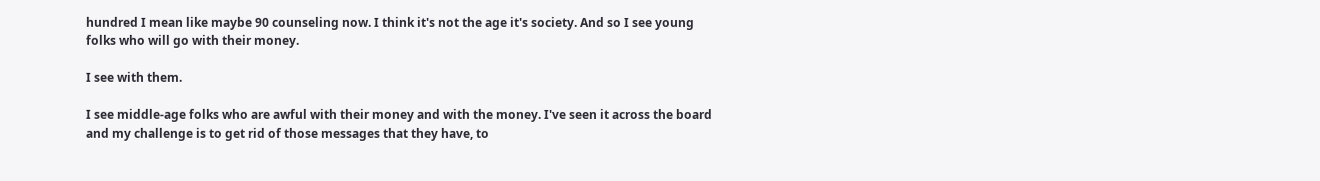hundred I mean like maybe 90 counseling now. I think it's not the age it's society. And so I see young folks who will go with their money.

I see with them.

I see middle-age folks who are awful with their money and with the money. I've seen it across the board and my challenge is to get rid of those messages that they have, to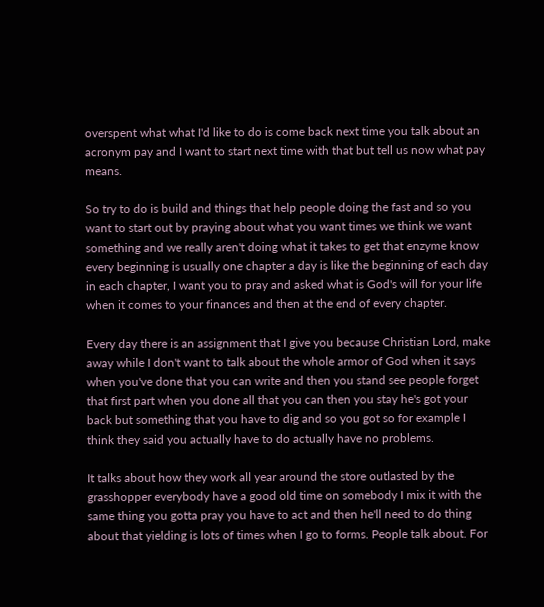overspent what what I'd like to do is come back next time you talk about an acronym pay and I want to start next time with that but tell us now what pay means.

So try to do is build and things that help people doing the fast and so you want to start out by praying about what you want times we think we want something and we really aren't doing what it takes to get that enzyme know every beginning is usually one chapter a day is like the beginning of each day in each chapter, I want you to pray and asked what is God's will for your life when it comes to your finances and then at the end of every chapter.

Every day there is an assignment that I give you because Christian Lord, make away while I don't want to talk about the whole armor of God when it says when you've done that you can write and then you stand see people forget that first part when you done all that you can then you stay he's got your back but something that you have to dig and so you got so for example I think they said you actually have to do actually have no problems.

It talks about how they work all year around the store outlasted by the grasshopper everybody have a good old time on somebody I mix it with the same thing you gotta pray you have to act and then he'll need to do thing about that yielding is lots of times when I go to forms. People talk about. For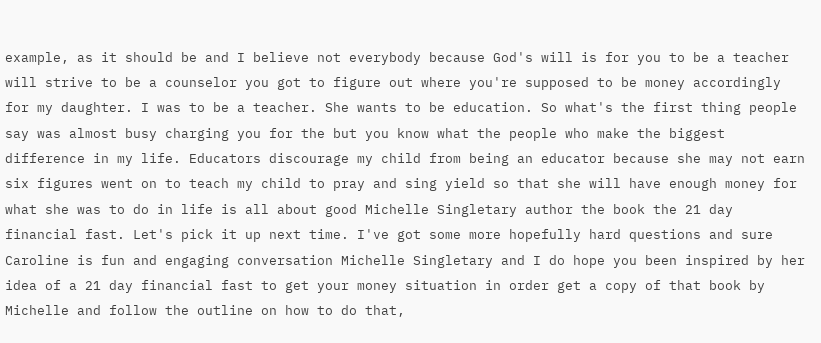example, as it should be and I believe not everybody because God's will is for you to be a teacher will strive to be a counselor you got to figure out where you're supposed to be money accordingly for my daughter. I was to be a teacher. She wants to be education. So what's the first thing people say was almost busy charging you for the but you know what the people who make the biggest difference in my life. Educators discourage my child from being an educator because she may not earn six figures went on to teach my child to pray and sing yield so that she will have enough money for what she was to do in life is all about good Michelle Singletary author the book the 21 day financial fast. Let's pick it up next time. I've got some more hopefully hard questions and sure Caroline is fun and engaging conversation Michelle Singletary and I do hope you been inspired by her idea of a 21 day financial fast to get your money situation in order get a copy of that book by Michelle and follow the outline on how to do that,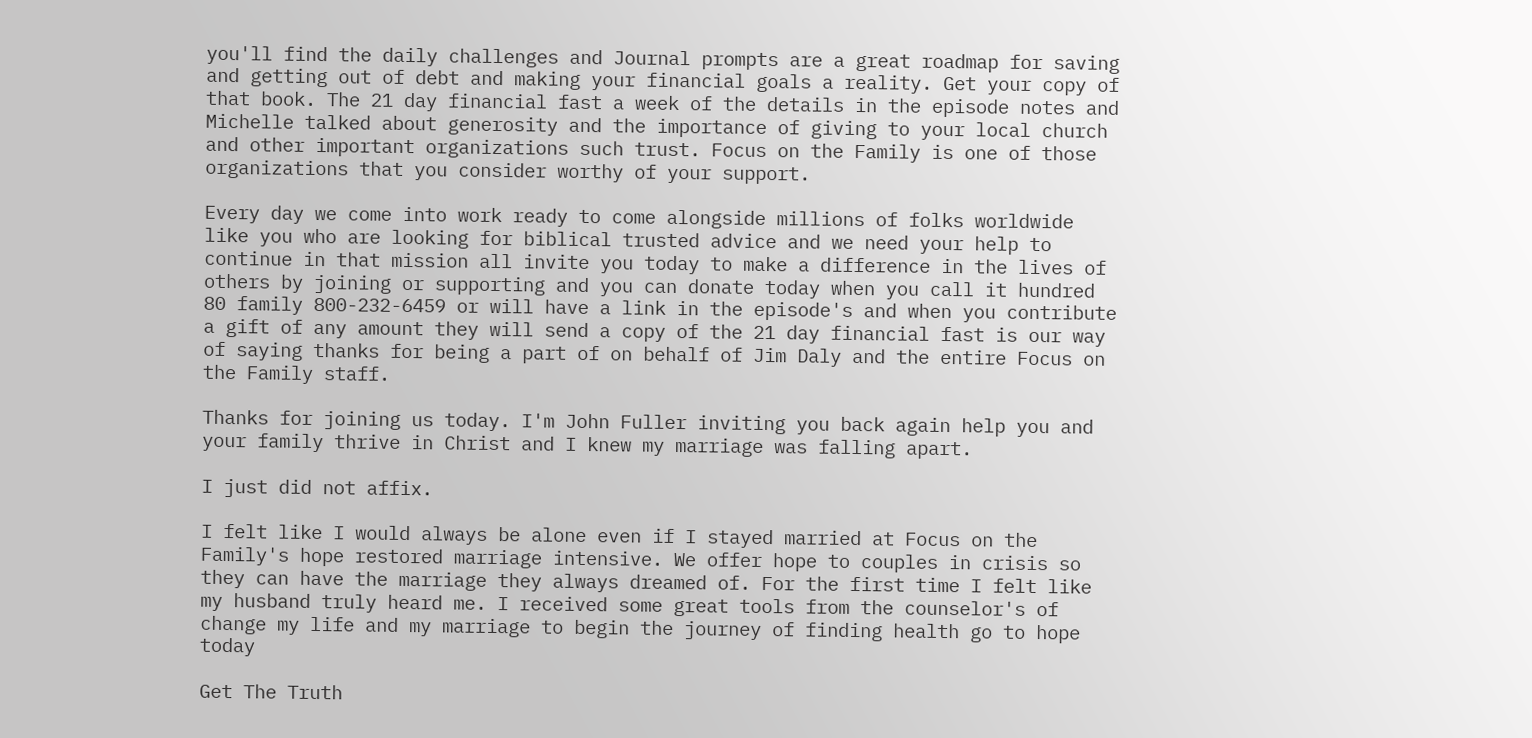you'll find the daily challenges and Journal prompts are a great roadmap for saving and getting out of debt and making your financial goals a reality. Get your copy of that book. The 21 day financial fast a week of the details in the episode notes and Michelle talked about generosity and the importance of giving to your local church and other important organizations such trust. Focus on the Family is one of those organizations that you consider worthy of your support.

Every day we come into work ready to come alongside millions of folks worldwide like you who are looking for biblical trusted advice and we need your help to continue in that mission all invite you today to make a difference in the lives of others by joining or supporting and you can donate today when you call it hundred 80 family 800-232-6459 or will have a link in the episode's and when you contribute a gift of any amount they will send a copy of the 21 day financial fast is our way of saying thanks for being a part of on behalf of Jim Daly and the entire Focus on the Family staff.

Thanks for joining us today. I'm John Fuller inviting you back again help you and your family thrive in Christ and I knew my marriage was falling apart.

I just did not affix.

I felt like I would always be alone even if I stayed married at Focus on the Family's hope restored marriage intensive. We offer hope to couples in crisis so they can have the marriage they always dreamed of. For the first time I felt like my husband truly heard me. I received some great tools from the counselor's of change my life and my marriage to begin the journey of finding health go to hope today

Get The Truth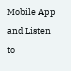Mobile App and Listen to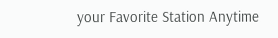your Favorite Station Anytime